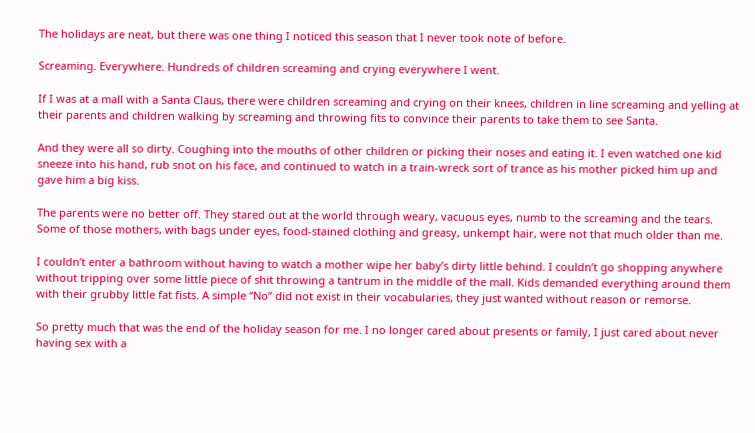The holidays are neat, but there was one thing I noticed this season that I never took note of before.

Screaming. Everywhere. Hundreds of children screaming and crying everywhere I went.

If I was at a mall with a Santa Claus, there were children screaming and crying on their knees, children in line screaming and yelling at their parents and children walking by screaming and throwing fits to convince their parents to take them to see Santa.

And they were all so dirty. Coughing into the mouths of other children or picking their noses and eating it. I even watched one kid sneeze into his hand, rub snot on his face, and continued to watch in a train-wreck sort of trance as his mother picked him up and gave him a big kiss.

The parents were no better off. They stared out at the world through weary, vacuous eyes, numb to the screaming and the tears. Some of those mothers, with bags under eyes, food-stained clothing and greasy, unkempt hair, were not that much older than me.

I couldn’t enter a bathroom without having to watch a mother wipe her baby’s dirty little behind. I couldn’t go shopping anywhere without tripping over some little piece of shit throwing a tantrum in the middle of the mall. Kids demanded everything around them with their grubby little fat fists. A simple “No” did not exist in their vocabularies, they just wanted without reason or remorse.

So pretty much that was the end of the holiday season for me. I no longer cared about presents or family, I just cared about never having sex with a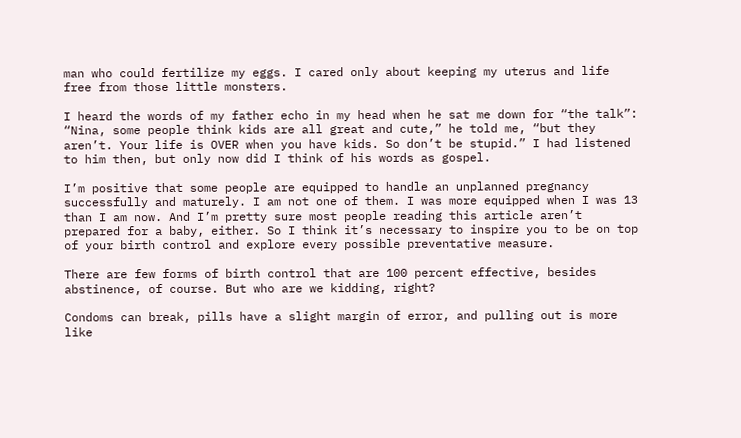man who could fertilize my eggs. I cared only about keeping my uterus and life free from those little monsters.

I heard the words of my father echo in my head when he sat me down for “the talk”: “Nina, some people think kids are all great and cute,” he told me, “but they aren’t. Your life is OVER when you have kids. So don’t be stupid.” I had listened to him then, but only now did I think of his words as gospel.

I’m positive that some people are equipped to handle an unplanned pregnancy successfully and maturely. I am not one of them. I was more equipped when I was 13 than I am now. And I’m pretty sure most people reading this article aren’t prepared for a baby, either. So I think it’s necessary to inspire you to be on top of your birth control and explore every possible preventative measure.

There are few forms of birth control that are 100 percent effective, besides abstinence, of course. But who are we kidding, right?

Condoms can break, pills have a slight margin of error, and pulling out is more like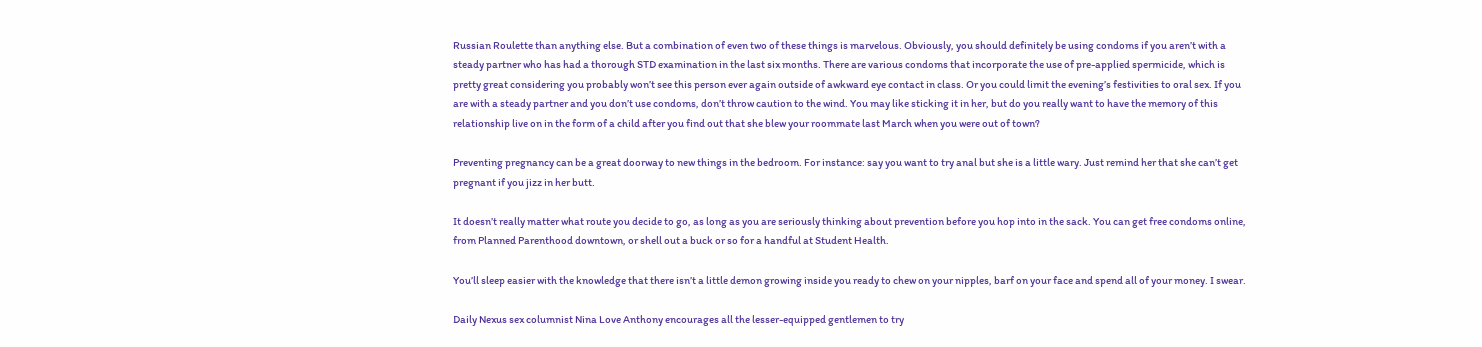Russian Roulette than anything else. But a combination of even two of these things is marvelous. Obviously, you should definitely be using condoms if you aren’t with a steady partner who has had a thorough STD examination in the last six months. There are various condoms that incorporate the use of pre-applied spermicide, which is pretty great considering you probably won’t see this person ever again outside of awkward eye contact in class. Or you could limit the evening’s festivities to oral sex. If you are with a steady partner and you don’t use condoms, don’t throw caution to the wind. You may like sticking it in her, but do you really want to have the memory of this relationship live on in the form of a child after you find out that she blew your roommate last March when you were out of town?

Preventing pregnancy can be a great doorway to new things in the bedroom. For instance: say you want to try anal but she is a little wary. Just remind her that she can’t get pregnant if you jizz in her butt.

It doesn’t really matter what route you decide to go, as long as you are seriously thinking about prevention before you hop into in the sack. You can get free condoms online, from Planned Parenthood downtown, or shell out a buck or so for a handful at Student Health.

You’ll sleep easier with the knowledge that there isn’t a little demon growing inside you ready to chew on your nipples, barf on your face and spend all of your money. I swear.

Daily Nexus sex columnist Nina Love Anthony encourages all the lesser-equipped gentlemen to try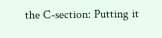the C-section: Putting it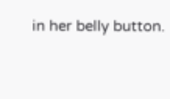in her belly button.